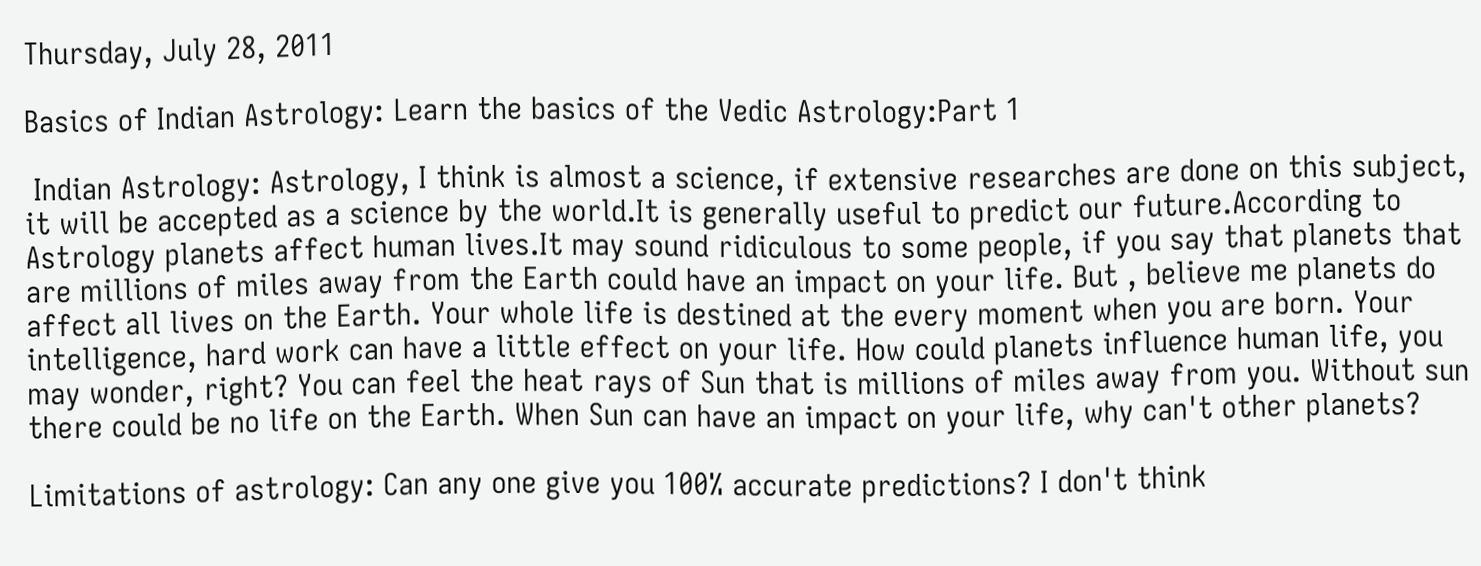Thursday, July 28, 2011

Basics of Indian Astrology: Learn the basics of the Vedic Astrology:Part 1

 Indian Astrology: Astrology, I think is almost a science, if extensive researches are done on this subject, it will be accepted as a science by the world.It is generally useful to predict our future.According to Astrology planets affect human lives.It may sound ridiculous to some people, if you say that planets that are millions of miles away from the Earth could have an impact on your life. But , believe me planets do affect all lives on the Earth. Your whole life is destined at the every moment when you are born. Your intelligence, hard work can have a little effect on your life. How could planets influence human life, you may wonder, right? You can feel the heat rays of Sun that is millions of miles away from you. Without sun there could be no life on the Earth. When Sun can have an impact on your life, why can't other planets?

Limitations of astrology: Can any one give you 100% accurate predictions? I don't think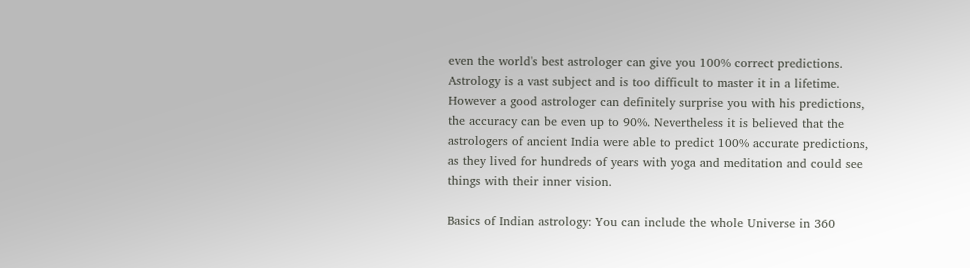even the world's best astrologer can give you 100% correct predictions. Astrology is a vast subject and is too difficult to master it in a lifetime. However a good astrologer can definitely surprise you with his predictions, the accuracy can be even up to 90%. Nevertheless it is believed that the astrologers of ancient India were able to predict 100% accurate predictions, as they lived for hundreds of years with yoga and meditation and could see things with their inner vision.

Basics of Indian astrology: You can include the whole Universe in 360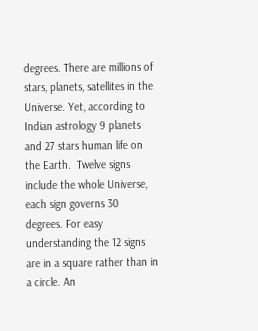degrees. There are millions of stars, planets, satellites in the Universe. Yet, according to Indian astrology 9 planets and 27 stars human life on the Earth.  Twelve signs include the whole Universe, each sign governs 30 degrees. For easy understanding the 12 signs are in a square rather than in a circle. An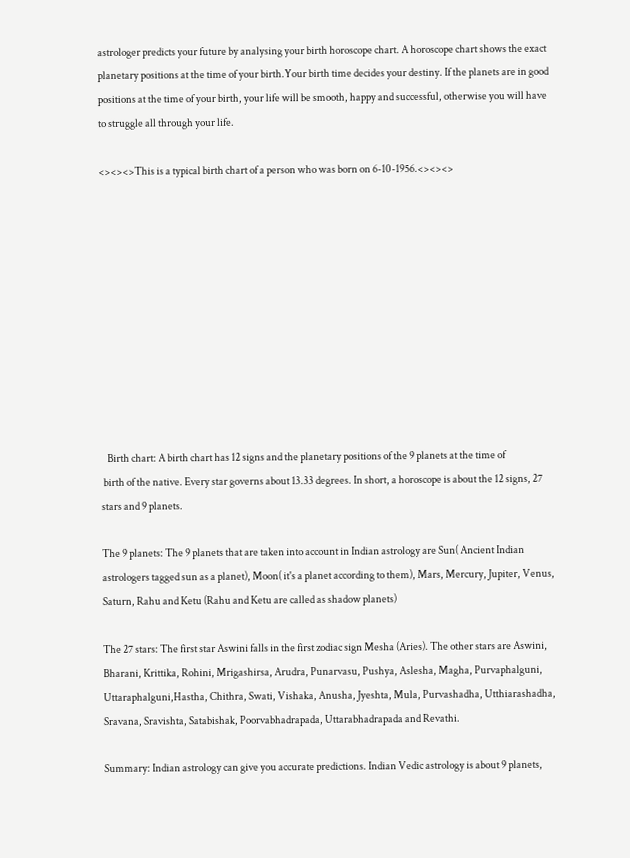astrologer predicts your future by analysing your birth horoscope chart. A horoscope chart shows the exact planetary positions at the time of your birth.Your birth time decides your destiny. If the planets are in good positions at the time of your birth, your life will be smooth, happy and successful, otherwise you will have to struggle all through your life.

<><><>This is a typical birth chart of a person who was born on 6-10-1956.<><><>











   Birth chart: A birth chart has 12 signs and the planetary positions of the 9 planets at the time of
 birth of the native. Every star governs about 13.33 degrees. In short, a horoscope is about the 12 signs, 27 stars and 9 planets.

The 9 planets: The 9 planets that are taken into account in Indian astrology are Sun( Ancient Indian astrologers tagged sun as a planet), Moon( it's a planet according to them), Mars, Mercury, Jupiter, Venus, Saturn, Rahu and Ketu (Rahu and Ketu are called as shadow planets)

The 27 stars: The first star Aswini falls in the first zodiac sign Mesha (Aries). The other stars are Aswini, Bharani, Krittika, Rohini, Mrigashirsa, Arudra, Punarvasu, Pushya, Aslesha, Magha, Purvaphalguni, Uttaraphalguni,Hastha, Chithra, Swati, Vishaka, Anusha, Jyeshta, Mula, Purvashadha, Utthiarashadha, Sravana, Sravishta, Satabishak, Poorvabhadrapada, Uttarabhadrapada and Revathi.

Summary: Indian astrology can give you accurate predictions. Indian Vedic astrology is about 9 planets,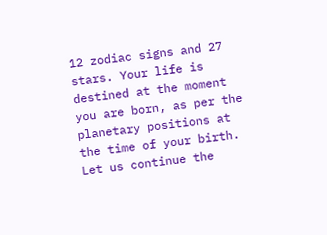12 zodiac signs and 27 stars. Your life is destined at the moment you are born, as per the planetary positions at the time of your birth. Let us continue the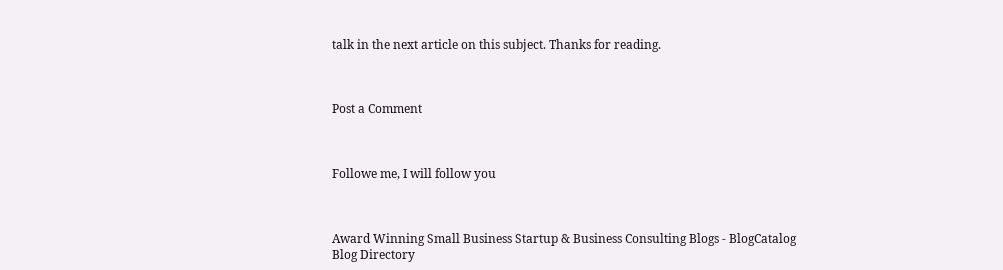talk in the next article on this subject. Thanks for reading.



Post a Comment



Followe me, I will follow you



Award Winning Small Business Startup & Business Consulting Blogs - BlogCatalog Blog Directory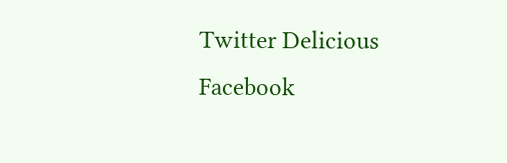Twitter Delicious Facebook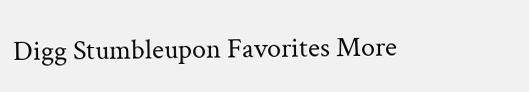Digg Stumbleupon Favorites More